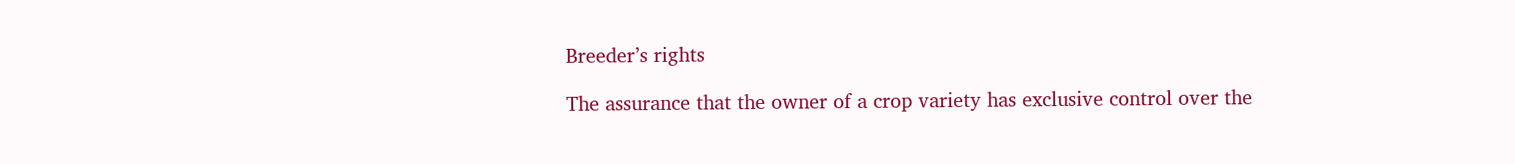Breeder’s rights

The assurance that the owner of a crop variety has exclusive control over the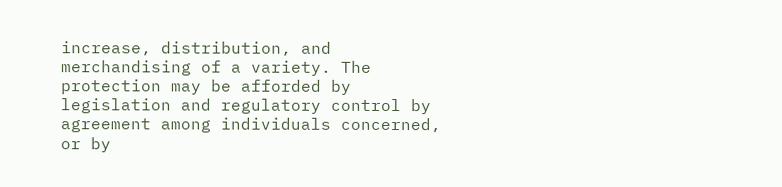increase, distribution, and merchandising of a variety. The protection may be afforded by legislation and regulatory control by agreement among individuals concerned, or by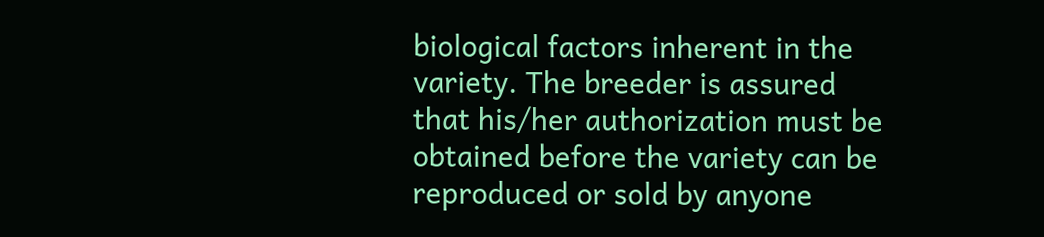biological factors inherent in the variety. The breeder is assured that his/her authorization must be obtained before the variety can be reproduced or sold by anyone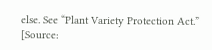else. See “Plant Variety Protection Act.” [Source: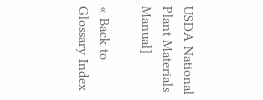USDA National Plant Materials Manual]

« Back to Glossary Index